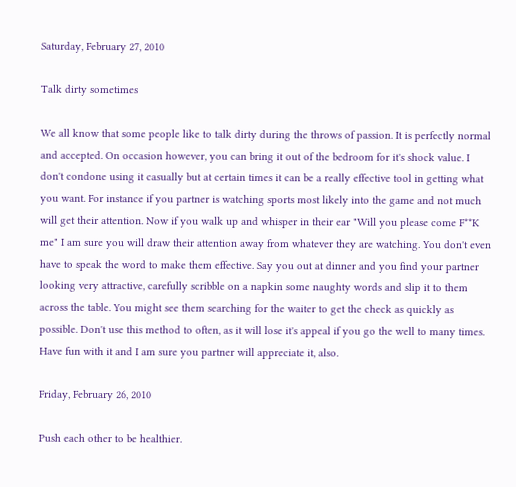Saturday, February 27, 2010

Talk dirty sometimes

We all know that some people like to talk dirty during the throws of passion. It is perfectly normal and accepted. On occasion however, you can bring it out of the bedroom for it's shock value. I don't condone using it casually but at certain times it can be a really effective tool in getting what you want. For instance if you partner is watching sports most likely into the game and not much will get their attention. Now if you walk up and whisper in their ear "Will you please come F**K me" I am sure you will draw their attention away from whatever they are watching. You don't even have to speak the word to make them effective. Say you out at dinner and you find your partner looking very attractive, carefully scribble on a napkin some naughty words and slip it to them across the table. You might see them searching for the waiter to get the check as quickly as possible. Don't use this method to often, as it will lose it's appeal if you go the well to many times. Have fun with it and I am sure you partner will appreciate it, also.

Friday, February 26, 2010

Push each other to be healthier.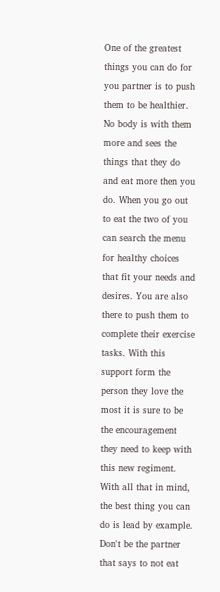One of the greatest things you can do for you partner is to push them to be healthier. No body is with them more and sees the things that they do and eat more then you do. When you go out to eat the two of you can search the menu for healthy choices that fit your needs and desires. You are also there to push them to complete their exercise tasks. With this support form the person they love the most it is sure to be the encouragement they need to keep with this new regiment. With all that in mind, the best thing you can do is lead by example. Don't be the partner that says to not eat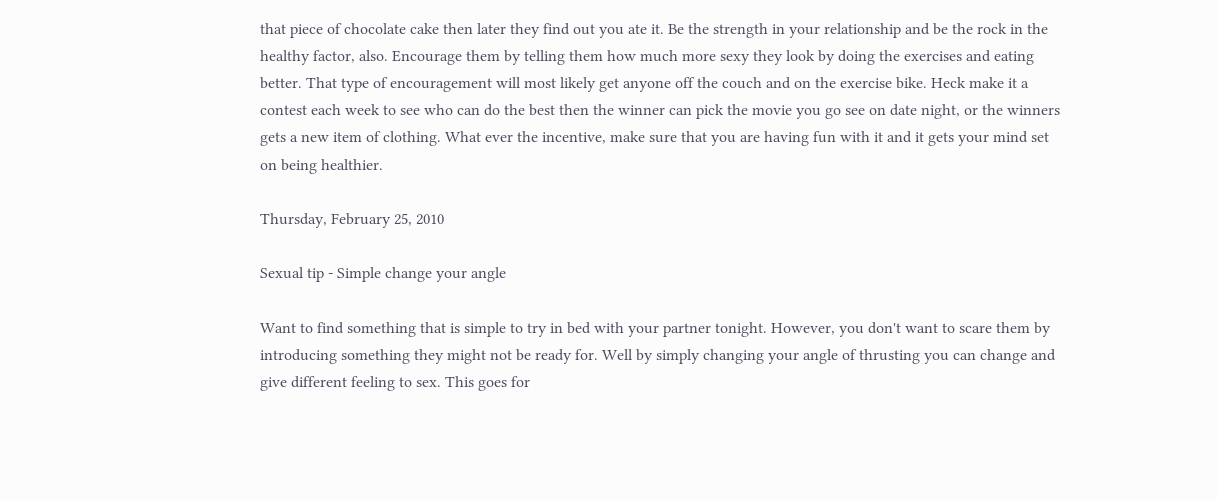that piece of chocolate cake then later they find out you ate it. Be the strength in your relationship and be the rock in the healthy factor, also. Encourage them by telling them how much more sexy they look by doing the exercises and eating better. That type of encouragement will most likely get anyone off the couch and on the exercise bike. Heck make it a contest each week to see who can do the best then the winner can pick the movie you go see on date night, or the winners gets a new item of clothing. What ever the incentive, make sure that you are having fun with it and it gets your mind set on being healthier.

Thursday, February 25, 2010

Sexual tip - Simple change your angle

Want to find something that is simple to try in bed with your partner tonight. However, you don't want to scare them by introducing something they might not be ready for. Well by simply changing your angle of thrusting you can change and give different feeling to sex. This goes for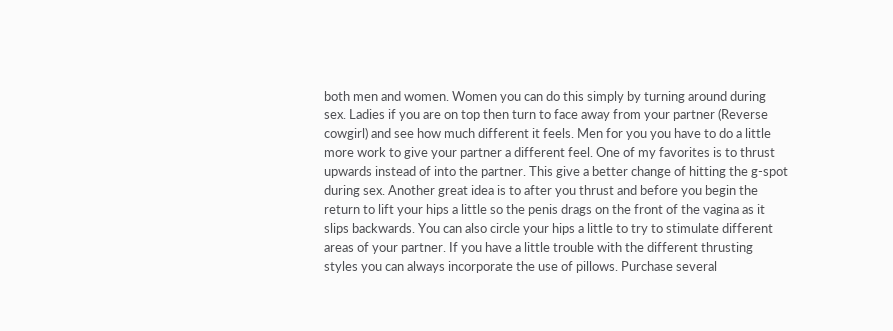both men and women. Women you can do this simply by turning around during sex. Ladies if you are on top then turn to face away from your partner (Reverse cowgirl) and see how much different it feels. Men for you you have to do a little more work to give your partner a different feel. One of my favorites is to thrust upwards instead of into the partner. This give a better change of hitting the g-spot during sex. Another great idea is to after you thrust and before you begin the return to lift your hips a little so the penis drags on the front of the vagina as it slips backwards. You can also circle your hips a little to try to stimulate different areas of your partner. If you have a little trouble with the different thrusting styles you can always incorporate the use of pillows. Purchase several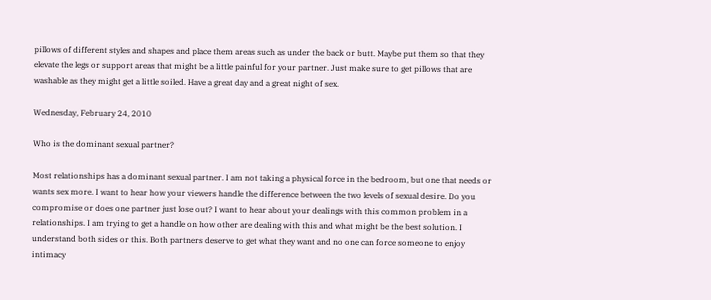pillows of different styles and shapes and place them areas such as under the back or butt. Maybe put them so that they elevate the legs or support areas that might be a little painful for your partner. Just make sure to get pillows that are washable as they might get a little soiled. Have a great day and a great night of sex.

Wednesday, February 24, 2010

Who is the dominant sexual partner?

Most relationships has a dominant sexual partner. I am not taking a physical force in the bedroom, but one that needs or wants sex more. I want to hear how your viewers handle the difference between the two levels of sexual desire. Do you compromise or does one partner just lose out? I want to hear about your dealings with this common problem in a relationships. I am trying to get a handle on how other are dealing with this and what might be the best solution. I understand both sides or this. Both partners deserve to get what they want and no one can force someone to enjoy intimacy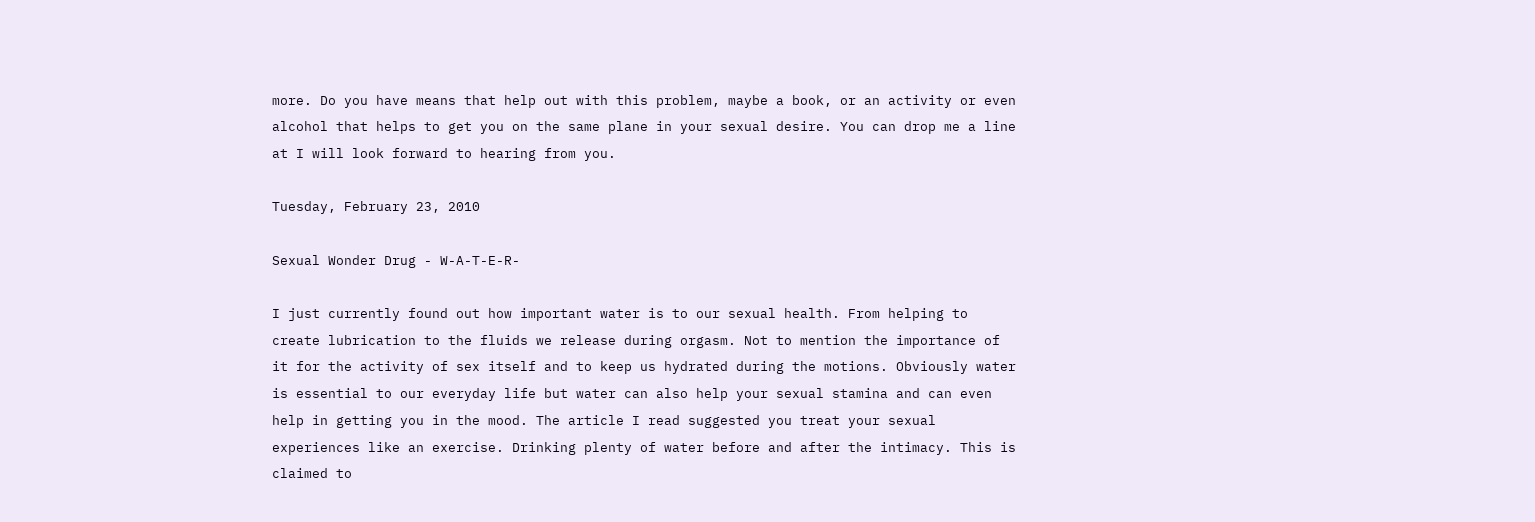more. Do you have means that help out with this problem, maybe a book, or an activity or even alcohol that helps to get you on the same plane in your sexual desire. You can drop me a line at I will look forward to hearing from you.

Tuesday, February 23, 2010

Sexual Wonder Drug - W-A-T-E-R-

I just currently found out how important water is to our sexual health. From helping to create lubrication to the fluids we release during orgasm. Not to mention the importance of it for the activity of sex itself and to keep us hydrated during the motions. Obviously water is essential to our everyday life but water can also help your sexual stamina and can even help in getting you in the mood. The article I read suggested you treat your sexual experiences like an exercise. Drinking plenty of water before and after the intimacy. This is claimed to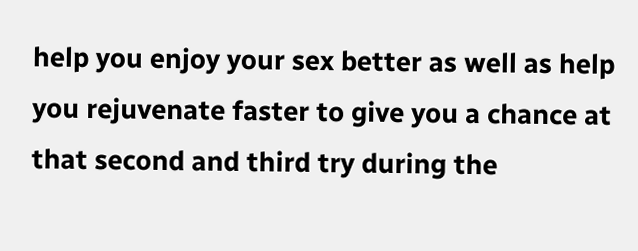help you enjoy your sex better as well as help you rejuvenate faster to give you a chance at that second and third try during the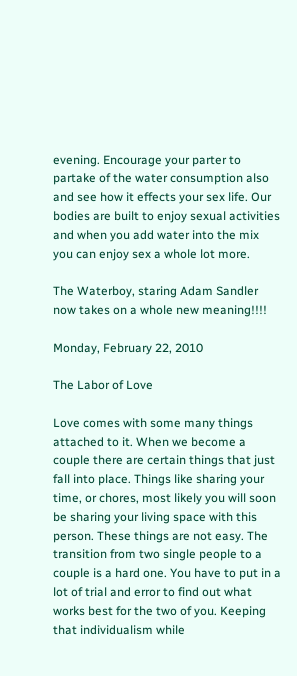evening. Encourage your parter to partake of the water consumption also and see how it effects your sex life. Our bodies are built to enjoy sexual activities and when you add water into the mix you can enjoy sex a whole lot more.

The Waterboy, staring Adam Sandler now takes on a whole new meaning!!!!

Monday, February 22, 2010

The Labor of Love

Love comes with some many things attached to it. When we become a couple there are certain things that just fall into place. Things like sharing your time, or chores, most likely you will soon be sharing your living space with this person. These things are not easy. The transition from two single people to a couple is a hard one. You have to put in a lot of trial and error to find out what works best for the two of you. Keeping that individualism while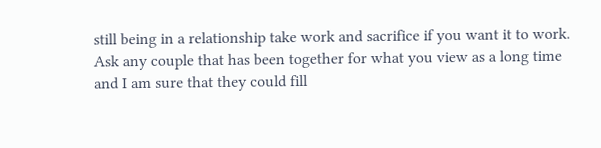still being in a relationship take work and sacrifice if you want it to work. Ask any couple that has been together for what you view as a long time and I am sure that they could fill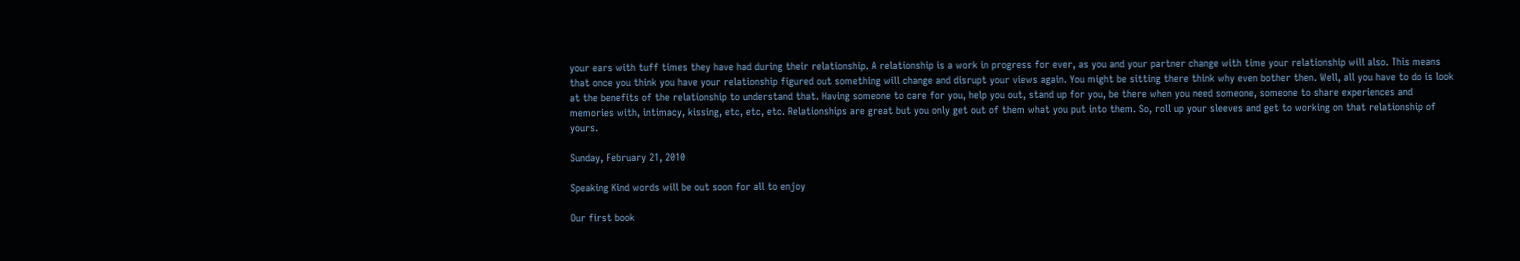your ears with tuff times they have had during their relationship. A relationship is a work in progress for ever, as you and your partner change with time your relationship will also. This means that once you think you have your relationship figured out something will change and disrupt your views again. You might be sitting there think why even bother then. Well, all you have to do is look at the benefits of the relationship to understand that. Having someone to care for you, help you out, stand up for you, be there when you need someone, someone to share experiences and memories with, intimacy, kissing, etc, etc, etc. Relationships are great but you only get out of them what you put into them. So, roll up your sleeves and get to working on that relationship of yours.

Sunday, February 21, 2010

Speaking Kind words will be out soon for all to enjoy

Our first book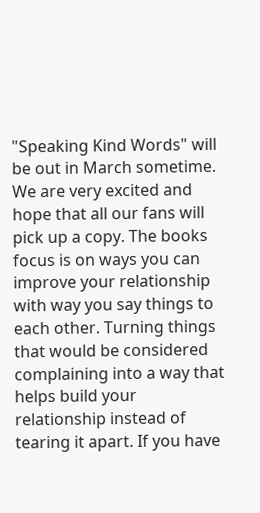"Speaking Kind Words" will be out in March sometime. We are very excited and hope that all our fans will pick up a copy. The books focus is on ways you can improve your relationship with way you say things to each other. Turning things that would be considered complaining into a way that helps build your relationship instead of tearing it apart. If you have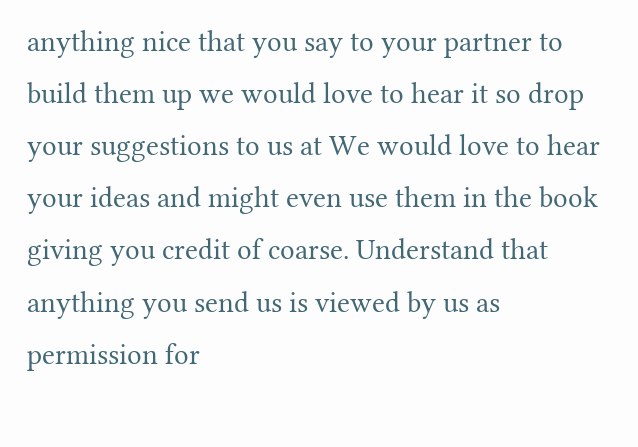anything nice that you say to your partner to build them up we would love to hear it so drop your suggestions to us at We would love to hear your ideas and might even use them in the book giving you credit of coarse. Understand that anything you send us is viewed by us as permission for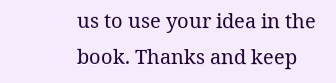us to use your idea in the book. Thanks and keep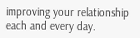improving your relationship each and every day.